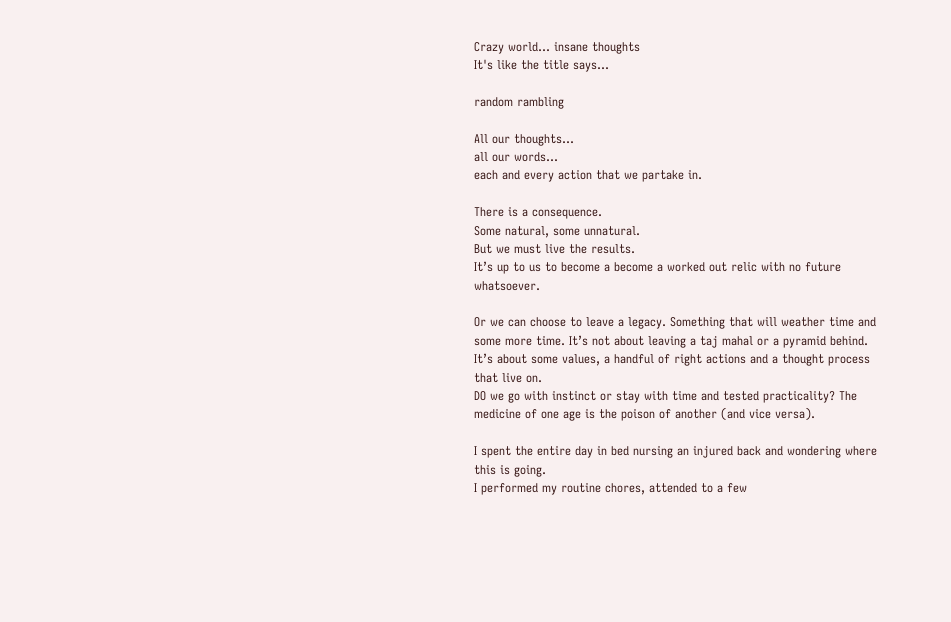Crazy world... insane thoughts
It's like the title says...

random rambling

All our thoughts...
all our words...
each and every action that we partake in.

There is a consequence.
Some natural, some unnatural.
But we must live the results.
It’s up to us to become a become a worked out relic with no future whatsoever.

Or we can choose to leave a legacy. Something that will weather time and some more time. It’s not about leaving a taj mahal or a pyramid behind. It’s about some values, a handful of right actions and a thought process that live on.
DO we go with instinct or stay with time and tested practicality? The medicine of one age is the poison of another (and vice versa).

I spent the entire day in bed nursing an injured back and wondering where this is going.
I performed my routine chores, attended to a few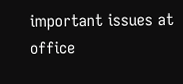important issues at office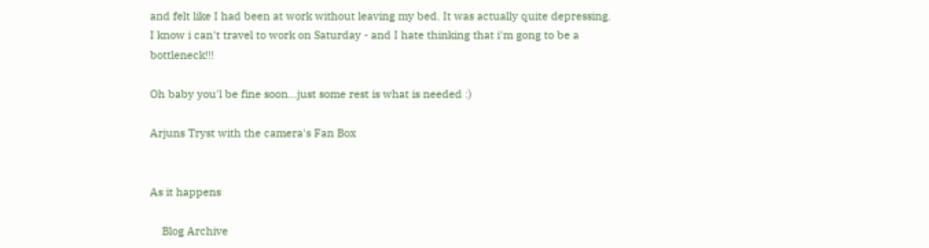and felt like I had been at work without leaving my bed. It was actually quite depressing.
I know i can't travel to work on Saturday - and I hate thinking that i'm gong to be a bottleneck!!!

Oh baby you'l be fine soon...just some rest is what is needed :)

Arjuns Tryst with the camera's Fan Box


As it happens

    Blog Archive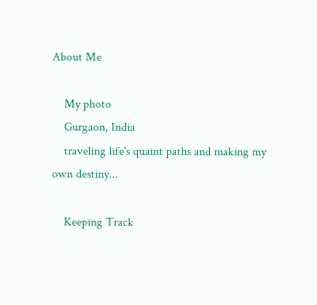About Me

    My photo
    Gurgaon, India
    traveling life's quaint paths and making my own destiny...

    Keeping Track